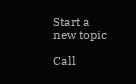Start a new topic

Call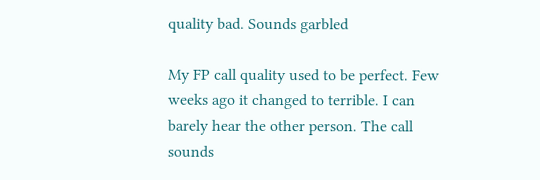quality bad. Sounds garbled

My FP call quality used to be perfect. Few weeks ago it changed to terrible. I can barely hear the other person. The call sounds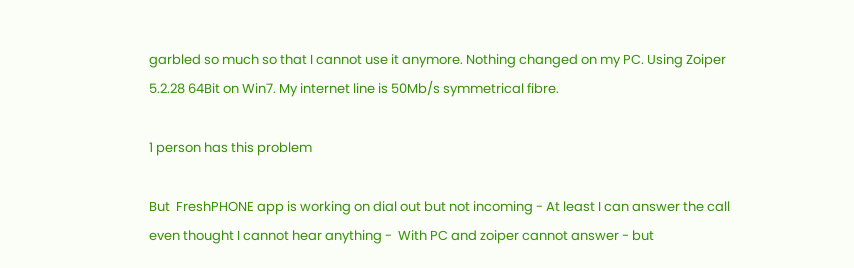garbled so much so that I cannot use it anymore. Nothing changed on my PC. Using Zoiper 5.2.28 64Bit on Win7. My internet line is 50Mb/s symmetrical fibre.

1 person has this problem

But  FreshPHONE app is working on dial out but not incoming - At least I can answer the call even thought I cannot hear anything -  With PC and zoiper cannot answer - but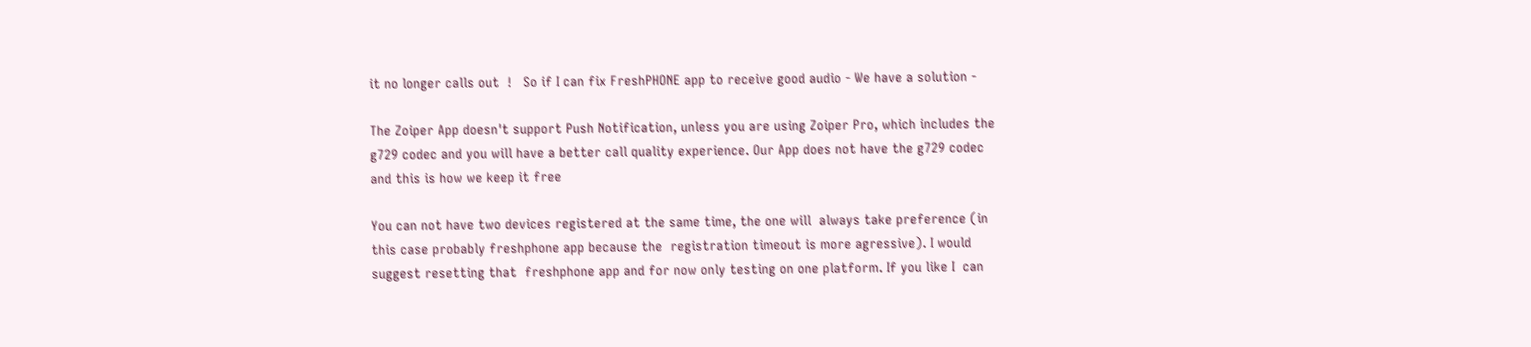it no longer calls out  !   So if I can fix FreshPHONE app to receive good audio - We have a solution -

The Zoiper App doesn't support Push Notification, unless you are using Zoiper Pro, which includes the g729 codec and you will have a better call quality experience. Our App does not have the g729 codec and this is how we keep it free

You can not have two devices registered at the same time, the one will  always take preference (in this case probably freshphone app because the  registration timeout is more agressive). I would suggest resetting that  freshphone app and for now only testing on one platform. If you like I  can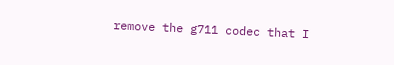remove the g711 codec that I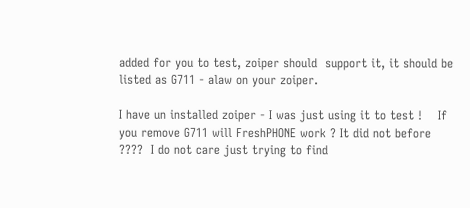added for you to test, zoiper should  support it, it should be listed as G711 - alaw on your zoiper.

I have un installed zoiper - I was just using it to test !    If you remove G711 will FreshPHONE work ? It did not before ????  I do not care just trying to find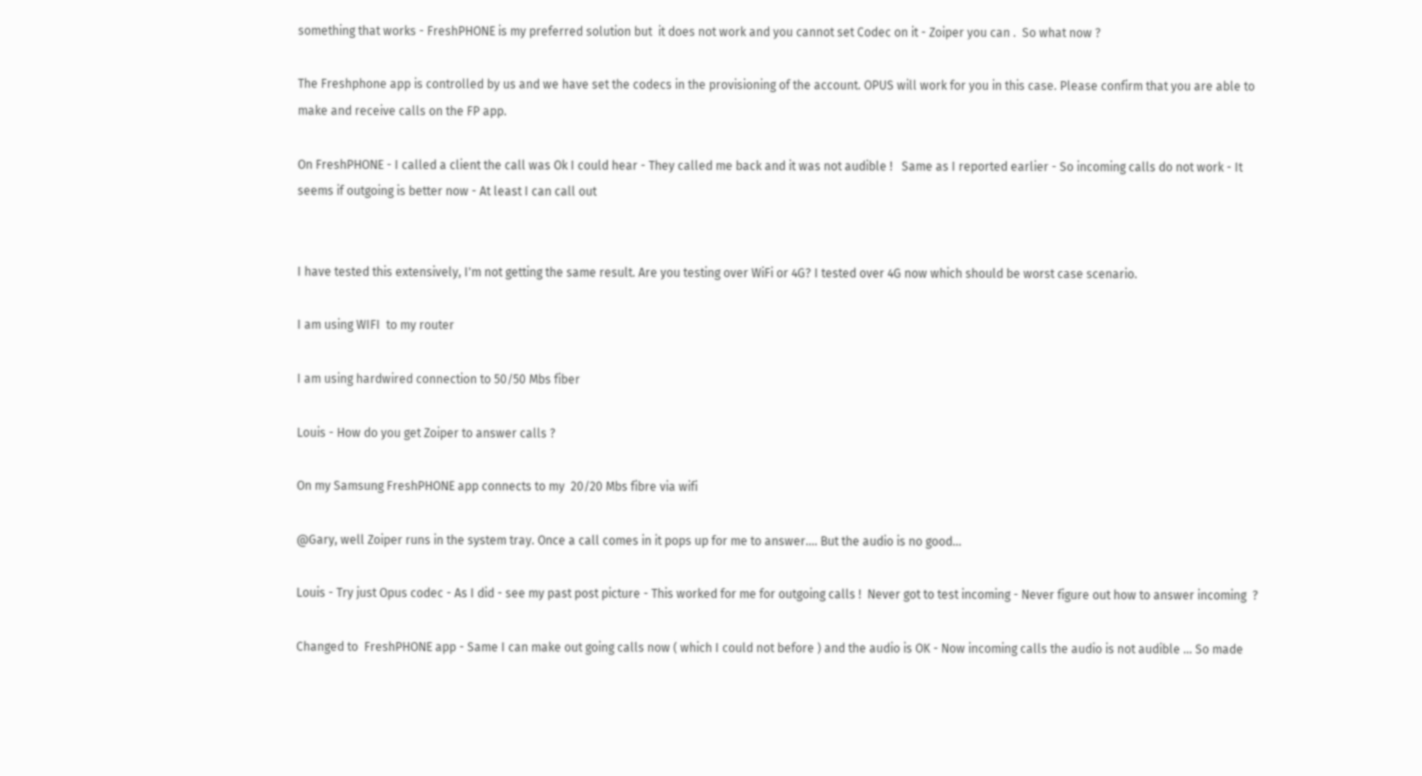something that works - FreshPHONE is my preferred solution but  it does not work and you cannot set Codec on it - Zoiper you can .  So what now ?

The Freshphone app is controlled by us and we have set the codecs in the provisioning of the account. OPUS will work for you in this case. Please confirm that you are able to make and receive calls on the FP app.

On FreshPHONE - I called a client the call was Ok I could hear - They called me back and it was not audible !   Same as I reported earlier - So incoming calls do not work - It seems if outgoing is better now - At least I can call out


I have tested this extensively, I'm not getting the same result. Are you testing over WiFi or 4G? I tested over 4G now which should be worst case scenario.

I am using WIFI  to my router

I am using hardwired connection to 50/50 Mbs fiber

Louis - How do you get Zoiper to answer calls ?

On my Samsung FreshPHONE app connects to my  20/20 Mbs fibre via wifi

@Gary, well Zoiper runs in the system tray. Once a call comes in it pops up for me to answer.... But the audio is no good...

Louis - Try just Opus codec - As I did - see my past post picture - This worked for me for outgoing calls !  Never got to test incoming - Never figure out how to answer incoming  ?

Changed to  FreshPHONE app - Same I can make out going calls now ( which I could not before ) and the audio is OK - Now incoming calls the audio is not audible ... So made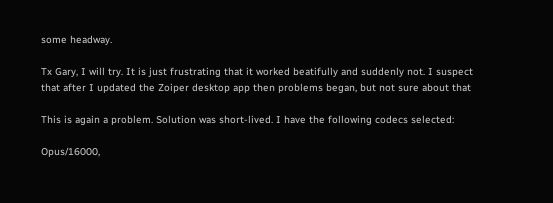some headway.

Tx Gary, I will try. It is just frustrating that it worked beatifully and suddenly not. I suspect that after I updated the Zoiper desktop app then problems began, but not sure about that

This is again a problem. Solution was short-lived. I have the following codecs selected:

Opus/16000,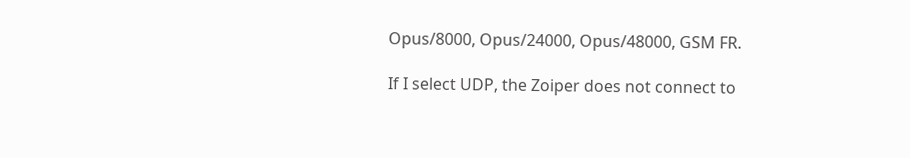Opus/8000, Opus/24000, Opus/48000, GSM FR.

If I select UDP, the Zoiper does not connect to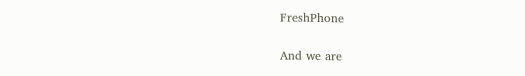FreshPhone

And we are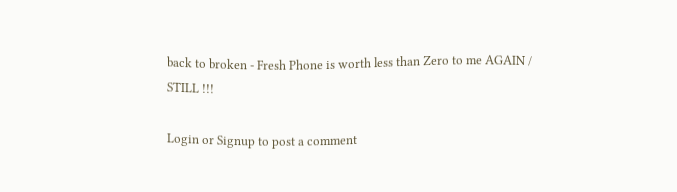back to broken - Fresh Phone is worth less than Zero to me AGAIN / STILL !!!

Login or Signup to post a comment